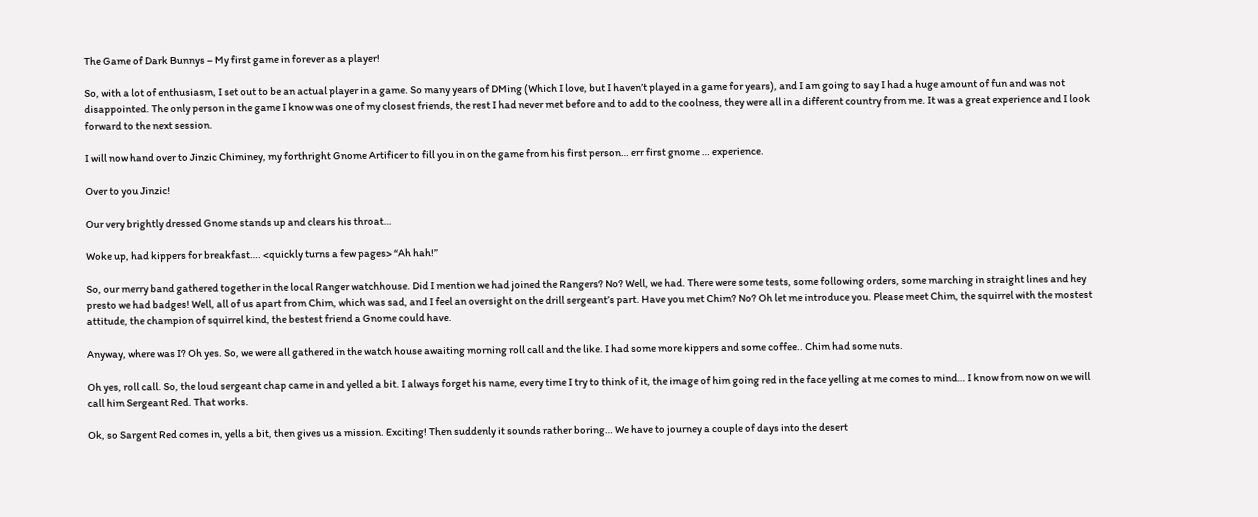The Game of Dark Bunnys – My first game in forever as a player!

So, with a lot of enthusiasm, I set out to be an actual player in a game. So many years of DMing (Which I love, but I haven’t played in a game for years), and I am going to say I had a huge amount of fun and was not disappointed. The only person in the game I know was one of my closest friends, the rest I had never met before and to add to the coolness, they were all in a different country from me. It was a great experience and I look forward to the next session.

I will now hand over to Jinzic Chiminey, my forthright Gnome Artificer to fill you in on the game from his first person… err first gnome … experience.

Over to you Jinzic!

Our very brightly dressed Gnome stands up and clears his throat…

Woke up, had kippers for breakfast…. <quickly turns a few pages> “Ah hah!”

So, our merry band gathered together in the local Ranger watchhouse. Did I mention we had joined the Rangers? No? Well, we had. There were some tests, some following orders, some marching in straight lines and hey presto we had badges! Well, all of us apart from Chim, which was sad, and I feel an oversight on the drill sergeant’s part. Have you met Chim? No? Oh let me introduce you. Please meet Chim, the squirrel with the mostest attitude, the champion of squirrel kind, the bestest friend a Gnome could have.

Anyway, where was I? Oh yes. So, we were all gathered in the watch house awaiting morning roll call and the like. I had some more kippers and some coffee.. Chim had some nuts.

Oh yes, roll call. So, the loud sergeant chap came in and yelled a bit. I always forget his name, every time I try to think of it, the image of him going red in the face yelling at me comes to mind… I know from now on we will call him Sergeant Red. That works.

Ok, so Sargent Red comes in, yells a bit, then gives us a mission. Exciting! Then suddenly it sounds rather boring… We have to journey a couple of days into the desert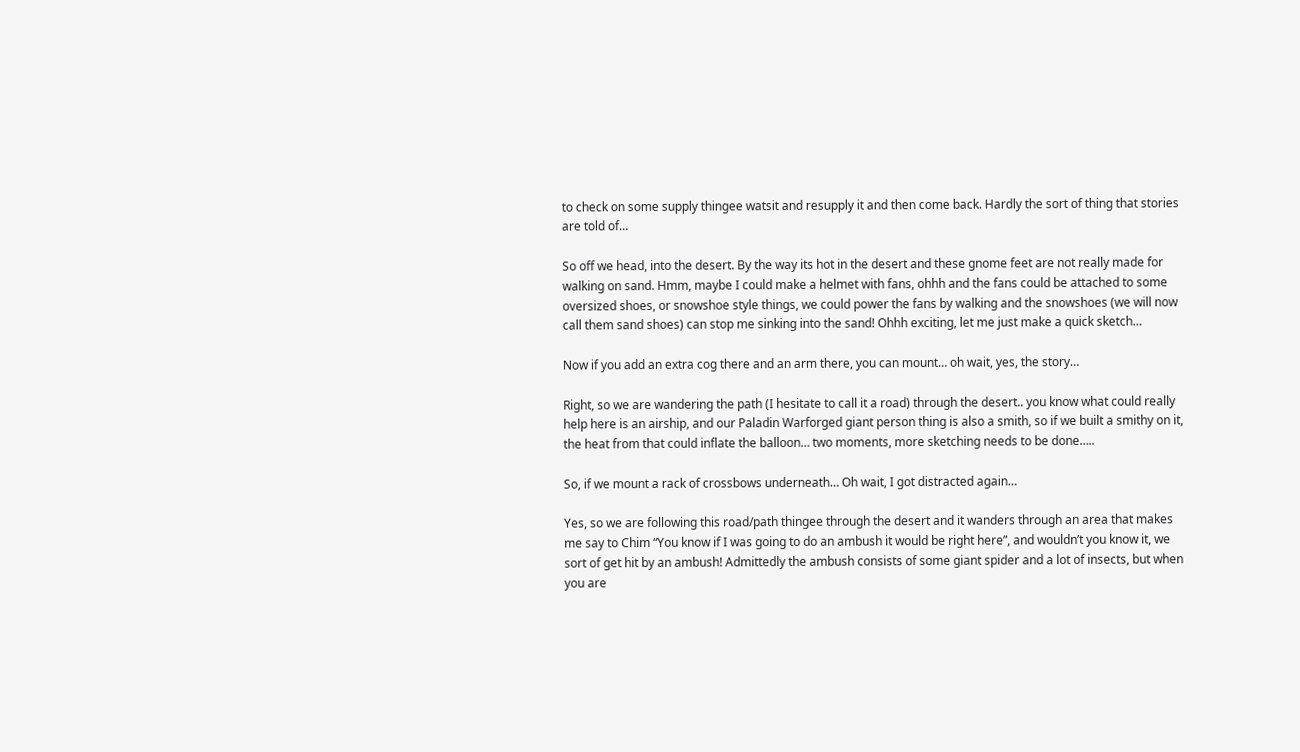to check on some supply thingee watsit and resupply it and then come back. Hardly the sort of thing that stories are told of…

So off we head, into the desert. By the way its hot in the desert and these gnome feet are not really made for walking on sand. Hmm, maybe I could make a helmet with fans, ohhh and the fans could be attached to some oversized shoes, or snowshoe style things, we could power the fans by walking and the snowshoes (we will now call them sand shoes) can stop me sinking into the sand! Ohhh exciting, let me just make a quick sketch…

Now if you add an extra cog there and an arm there, you can mount… oh wait, yes, the story…

Right, so we are wandering the path (I hesitate to call it a road) through the desert.. you know what could really help here is an airship, and our Paladin Warforged giant person thing is also a smith, so if we built a smithy on it, the heat from that could inflate the balloon… two moments, more sketching needs to be done…..

So, if we mount a rack of crossbows underneath… Oh wait, I got distracted again…

Yes, so we are following this road/path thingee through the desert and it wanders through an area that makes me say to Chim “You know if I was going to do an ambush it would be right here”, and wouldn’t you know it, we sort of get hit by an ambush! Admittedly the ambush consists of some giant spider and a lot of insects, but when you are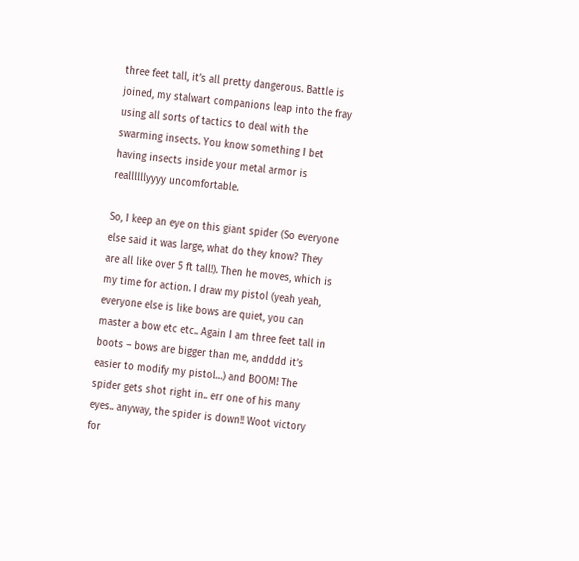three feet tall, it’s all pretty dangerous. Battle is joined, my stalwart companions leap into the fray using all sorts of tactics to deal with the swarming insects. You know something I bet having insects inside your metal armor is reallllllyyyy uncomfortable.

So, I keep an eye on this giant spider (So everyone else said it was large, what do they know? They are all like over 5 ft tall!). Then he moves, which is my time for action. I draw my pistol (yeah yeah, everyone else is like bows are quiet, you can master a bow etc etc.. Again I am three feet tall in boots – bows are bigger than me, andddd it’s easier to modify my pistol…) and BOOM! The spider gets shot right in.. err one of his many eyes.. anyway, the spider is down!! Woot victory for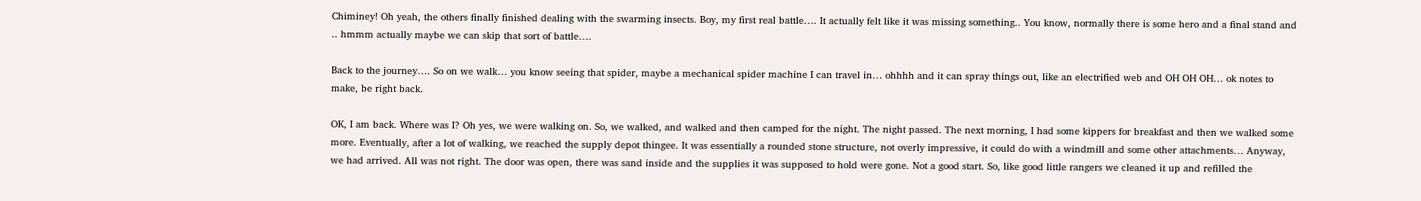Chiminey! Oh yeah, the others finally finished dealing with the swarming insects. Boy, my first real battle…. It actually felt like it was missing something.. You know, normally there is some hero and a final stand and .. hmmm actually maybe we can skip that sort of battle….

Back to the journey…. So on we walk… you know seeing that spider, maybe a mechanical spider machine I can travel in… ohhhh and it can spray things out, like an electrified web and OH OH OH… ok notes to make, be right back.

OK, I am back. Where was I? Oh yes, we were walking on. So, we walked, and walked and then camped for the night. The night passed. The next morning, I had some kippers for breakfast and then we walked some more. Eventually, after a lot of walking, we reached the supply depot thingee. It was essentially a rounded stone structure, not overly impressive, it could do with a windmill and some other attachments… Anyway, we had arrived. All was not right. The door was open, there was sand inside and the supplies it was supposed to hold were gone. Not a good start. So, like good little rangers we cleaned it up and refilled the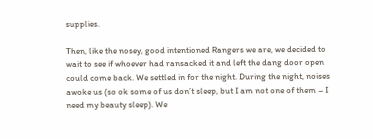supplies.

Then, like the nosey, good intentioned Rangers we are, we decided to wait to see if whoever had ransacked it and left the dang door open could come back. We settled in for the night. During the night, noises awoke us (so ok some of us don’t sleep, but I am not one of them – I need my beauty sleep). We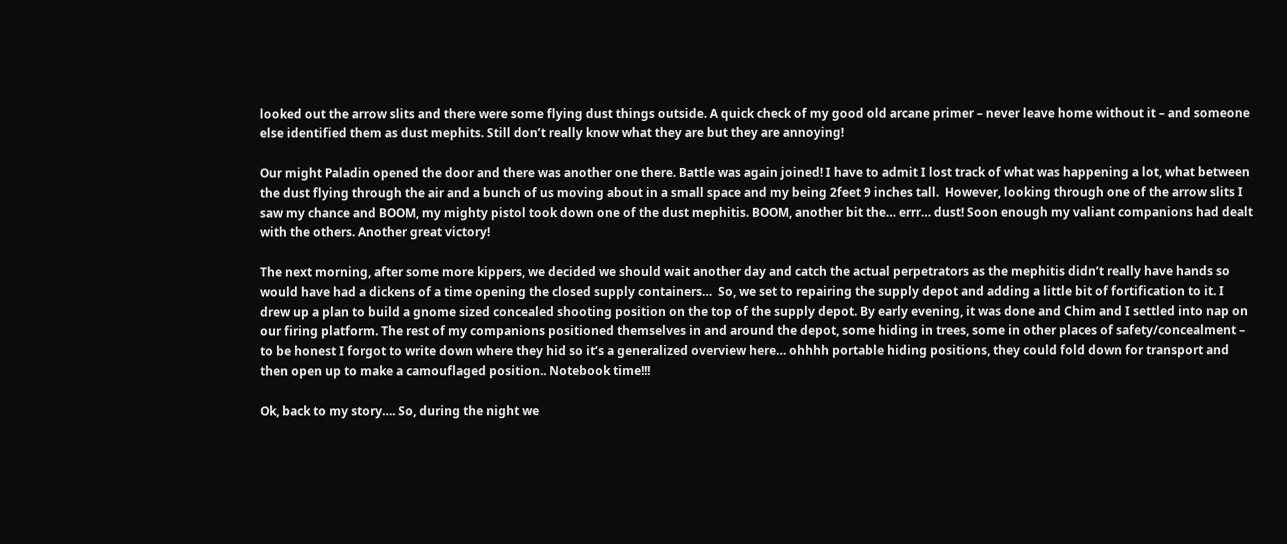looked out the arrow slits and there were some flying dust things outside. A quick check of my good old arcane primer – never leave home without it – and someone else identified them as dust mephits. Still don’t really know what they are but they are annoying!

Our might Paladin opened the door and there was another one there. Battle was again joined! I have to admit I lost track of what was happening a lot, what between the dust flying through the air and a bunch of us moving about in a small space and my being 2feet 9 inches tall.  However, looking through one of the arrow slits I saw my chance and BOOM, my mighty pistol took down one of the dust mephitis. BOOM, another bit the… errr… dust! Soon enough my valiant companions had dealt with the others. Another great victory!

The next morning, after some more kippers, we decided we should wait another day and catch the actual perpetrators as the mephitis didn’t really have hands so would have had a dickens of a time opening the closed supply containers…  So, we set to repairing the supply depot and adding a little bit of fortification to it. I drew up a plan to build a gnome sized concealed shooting position on the top of the supply depot. By early evening, it was done and Chim and I settled into nap on our firing platform. The rest of my companions positioned themselves in and around the depot, some hiding in trees, some in other places of safety/concealment – to be honest I forgot to write down where they hid so it’s a generalized overview here… ohhhh portable hiding positions, they could fold down for transport and then open up to make a camouflaged position.. Notebook time!!!

Ok, back to my story…. So, during the night we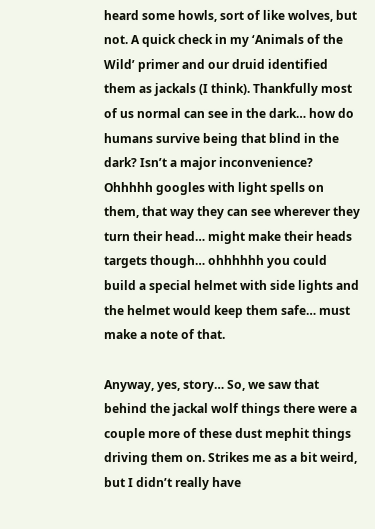heard some howls, sort of like wolves, but not. A quick check in my ‘Animals of the Wild’ primer and our druid identified them as jackals (I think). Thankfully most of us normal can see in the dark… how do humans survive being that blind in the dark? Isn’t a major inconvenience? Ohhhhh googles with light spells on them, that way they can see wherever they turn their head… might make their heads targets though… ohhhhhh you could build a special helmet with side lights and the helmet would keep them safe… must make a note of that.

Anyway, yes, story… So, we saw that behind the jackal wolf things there were a couple more of these dust mephit things driving them on. Strikes me as a bit weird, but I didn’t really have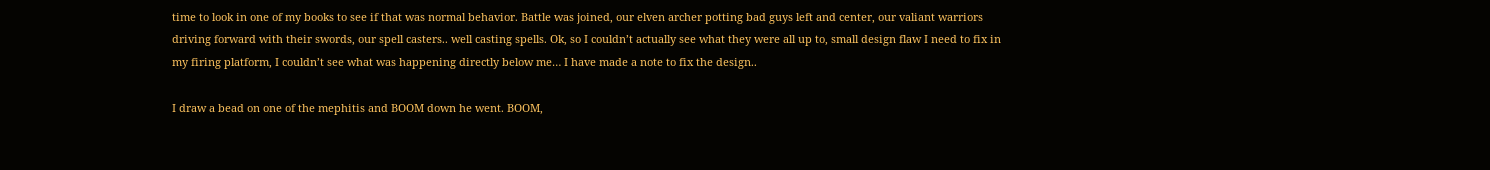time to look in one of my books to see if that was normal behavior. Battle was joined, our elven archer potting bad guys left and center, our valiant warriors driving forward with their swords, our spell casters.. well casting spells. Ok, so I couldn’t actually see what they were all up to, small design flaw I need to fix in my firing platform, I couldn’t see what was happening directly below me… I have made a note to fix the design..

I draw a bead on one of the mephitis and BOOM down he went. BOOM,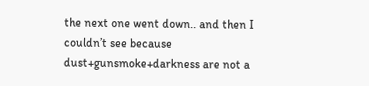the next one went down.. and then I couldn’t see because dust+gunsmoke+darkness are not a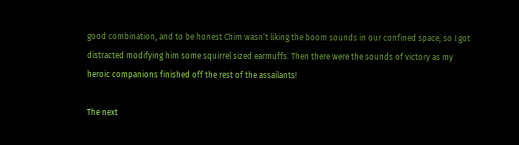good combination, and to be honest Chim wasn’t liking the boom sounds in our confined space, so I got distracted modifying him some squirrel sized earmuffs. Then there were the sounds of victory as my heroic companions finished off the rest of the assailants!

The next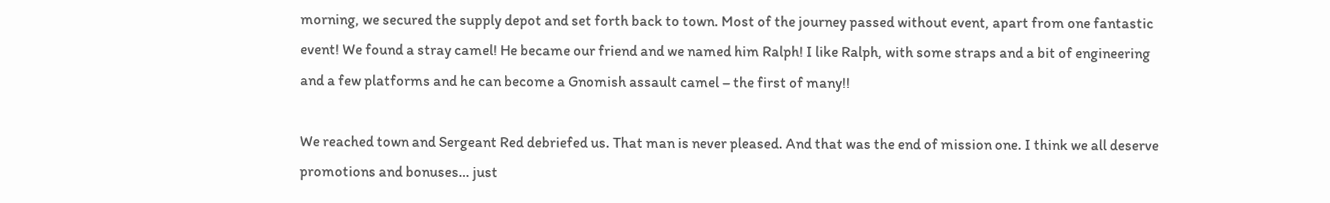morning, we secured the supply depot and set forth back to town. Most of the journey passed without event, apart from one fantastic event! We found a stray camel! He became our friend and we named him Ralph! I like Ralph, with some straps and a bit of engineering and a few platforms and he can become a Gnomish assault camel – the first of many!!

We reached town and Sergeant Red debriefed us. That man is never pleased. And that was the end of mission one. I think we all deserve promotions and bonuses… just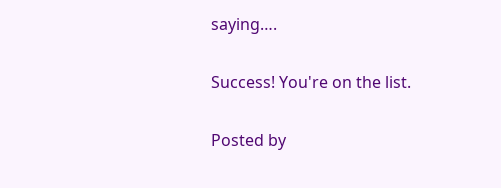saying….

Success! You're on the list.

Posted by